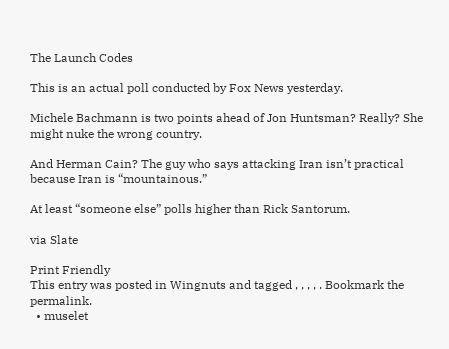The Launch Codes

This is an actual poll conducted by Fox News yesterday.

Michele Bachmann is two points ahead of Jon Huntsman? Really? She might nuke the wrong country.

And Herman Cain? The guy who says attacking Iran isn’t practical because Iran is “mountainous.”

At least “someone else” polls higher than Rick Santorum.

via Slate

Print Friendly
This entry was posted in Wingnuts and tagged , , , , . Bookmark the permalink.
  • muselet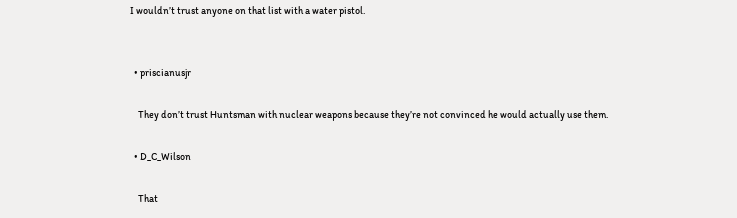I wouldn’t trust anyone on that list with a water pistol.


  • priscianusjr

    They don’t trust Huntsman with nuclear weapons because they’re not convinced he would actually use them.

  • D_C_Wilson

    That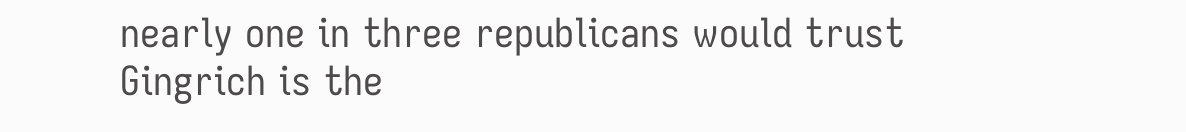nearly one in three republicans would trust Gingrich is the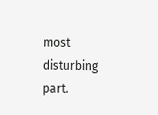most disturbing part.